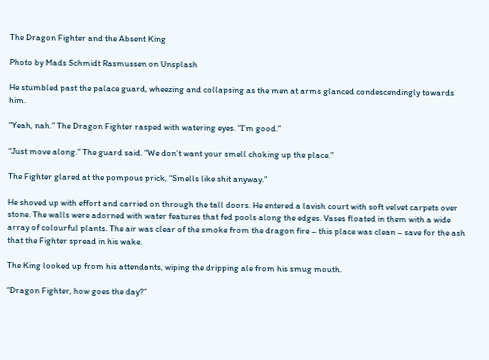The Dragon Fighter and the Absent King

Photo by Mads Schmidt Rasmussen on Unsplash

He stumbled past the palace guard, wheezing and collapsing as the men at arms glanced condescendingly towards him.

“Yeah, nah.” The Dragon Fighter rasped with watering eyes. “I’m good.”

“Just move along.” The guard said. “We don’t want your smell choking up the place.”

The Fighter glared at the pompous prick, “Smells like shit anyway.”

He shoved up with effort and carried on through the tall doors. He entered a lavish court with soft velvet carpets over stone. The walls were adorned with water features that fed pools along the edges. Vases floated in them with a wide array of colourful plants. The air was clear of the smoke from the dragon fire – this place was clean – save for the ash that the Fighter spread in his wake.

The King looked up from his attendants, wiping the dripping ale from his smug mouth.

“Dragon Fighter, how goes the day?”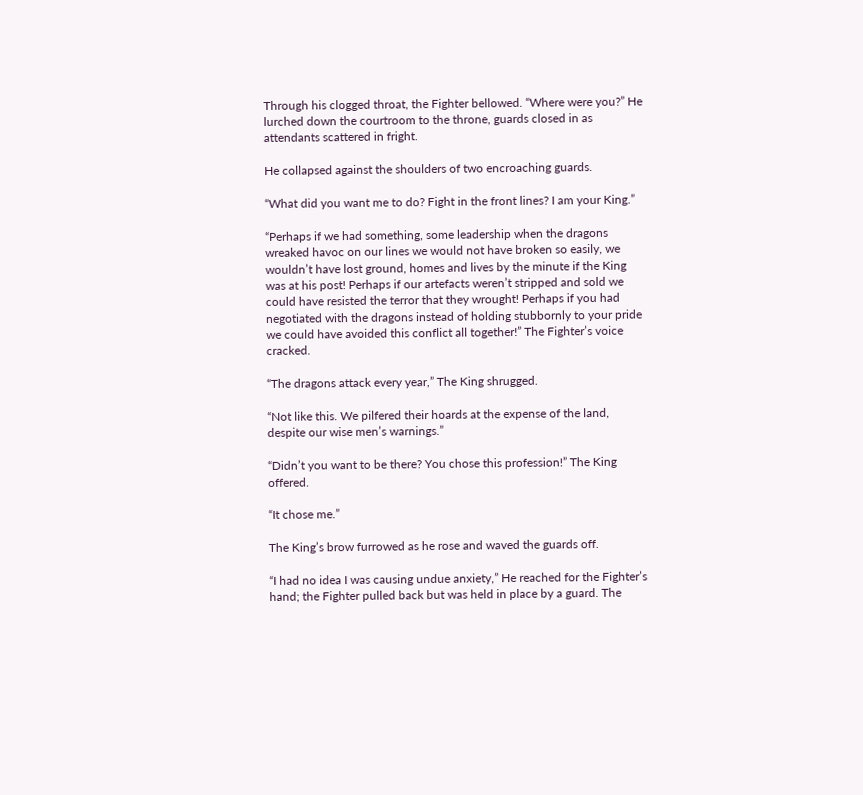Through his clogged throat, the Fighter bellowed. “Where were you?” He lurched down the courtroom to the throne, guards closed in as attendants scattered in fright.

He collapsed against the shoulders of two encroaching guards.

“What did you want me to do? Fight in the front lines? I am your King.”

“Perhaps if we had something, some leadership when the dragons wreaked havoc on our lines we would not have broken so easily, we wouldn’t have lost ground, homes and lives by the minute if the King was at his post! Perhaps if our artefacts weren’t stripped and sold we could have resisted the terror that they wrought! Perhaps if you had negotiated with the dragons instead of holding stubbornly to your pride we could have avoided this conflict all together!” The Fighter’s voice cracked.

“The dragons attack every year,” The King shrugged.

“Not like this. We pilfered their hoards at the expense of the land, despite our wise men’s warnings.”

“Didn’t you want to be there? You chose this profession!” The King offered.

“It chose me.”

The King’s brow furrowed as he rose and waved the guards off.

“I had no idea I was causing undue anxiety,” He reached for the Fighter’s hand; the Fighter pulled back but was held in place by a guard. The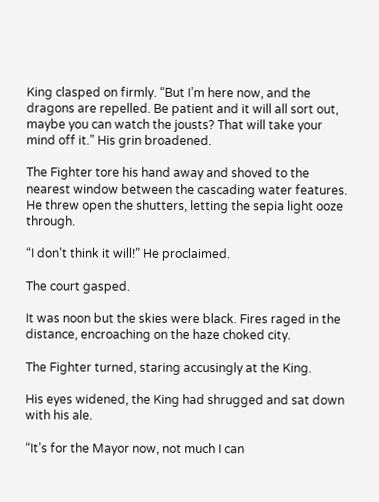King clasped on firmly. “But I’m here now, and the dragons are repelled. Be patient and it will all sort out, maybe you can watch the jousts? That will take your mind off it.” His grin broadened.

The Fighter tore his hand away and shoved to the nearest window between the cascading water features. He threw open the shutters, letting the sepia light ooze through.

“I don’t think it will!” He proclaimed.

The court gasped.

It was noon but the skies were black. Fires raged in the distance, encroaching on the haze choked city.

The Fighter turned, staring accusingly at the King.

His eyes widened, the King had shrugged and sat down with his ale.

“It’s for the Mayor now, not much I can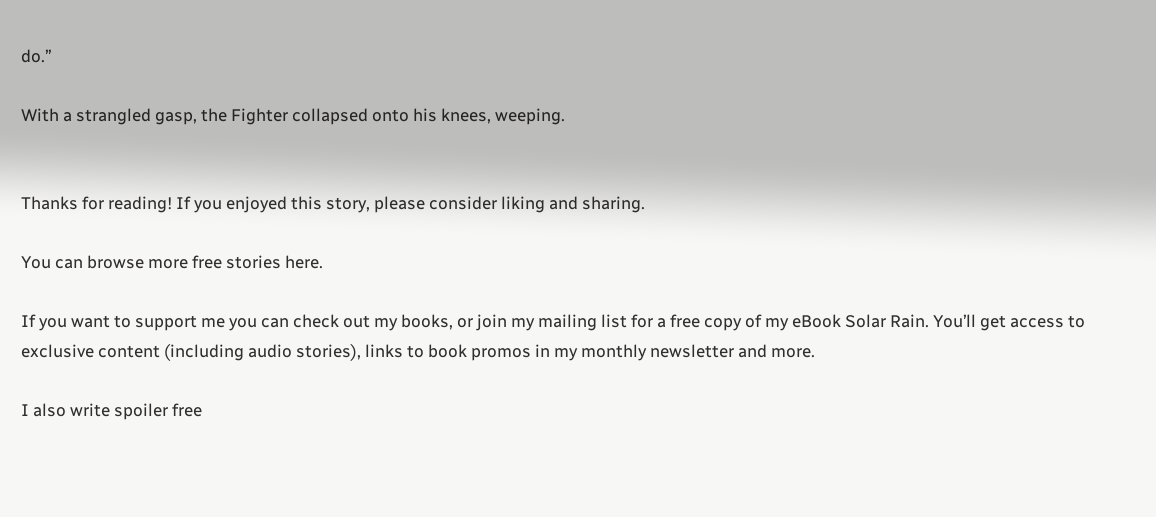do.”

With a strangled gasp, the Fighter collapsed onto his knees, weeping.


Thanks for reading! If you enjoyed this story, please consider liking and sharing.

You can browse more free stories here.

If you want to support me you can check out my books, or join my mailing list for a free copy of my eBook Solar Rain. You’ll get access to exclusive content (including audio stories), links to book promos in my monthly newsletter and more.

I also write spoiler free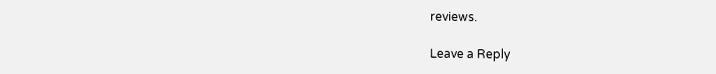reviews.

Leave a Reply